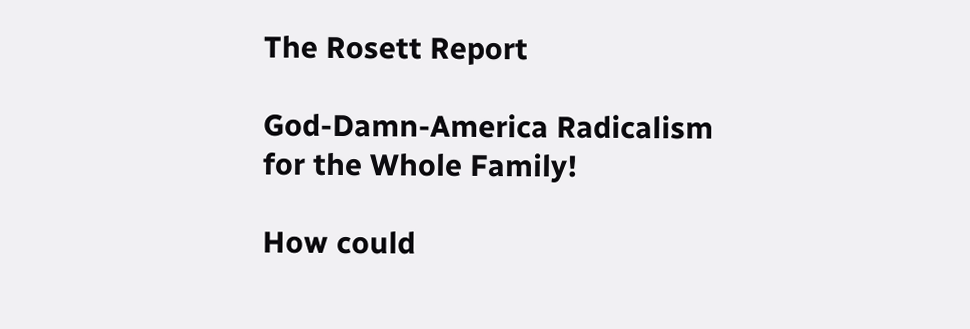The Rosett Report

God-Damn-America Radicalism for the Whole Family!

How could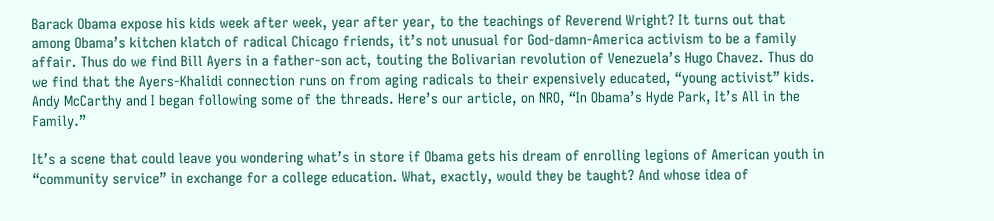Barack Obama expose his kids week after week, year after year, to the teachings of Reverend Wright? It turns out that among Obama’s kitchen klatch of radical Chicago friends, it’s not unusual for God-damn-America activism to be a family affair. Thus do we find Bill Ayers in a father-son act, touting the Bolivarian revolution of Venezuela’s Hugo Chavez. Thus do we find that the Ayers-Khalidi connection runs on from aging radicals to their expensively educated, “young activist” kids. Andy McCarthy and I began following some of the threads. Here’s our article, on NRO, “In Obama’s Hyde Park, It’s All in the Family.”

It’s a scene that could leave you wondering what’s in store if Obama gets his dream of enrolling legions of American youth in “community service” in exchange for a college education. What, exactly, would they be taught? And whose idea of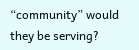“community” would they be serving?